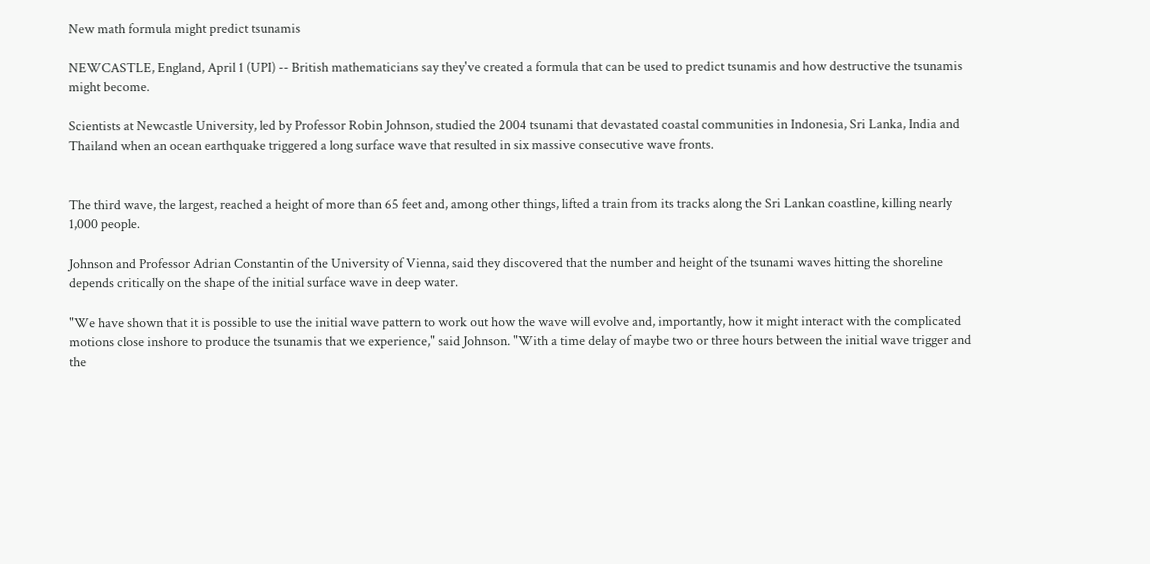New math formula might predict tsunamis

NEWCASTLE, England, April 1 (UPI) -- British mathematicians say they've created a formula that can be used to predict tsunamis and how destructive the tsunamis might become.

Scientists at Newcastle University, led by Professor Robin Johnson, studied the 2004 tsunami that devastated coastal communities in Indonesia, Sri Lanka, India and Thailand when an ocean earthquake triggered a long surface wave that resulted in six massive consecutive wave fronts.


The third wave, the largest, reached a height of more than 65 feet and, among other things, lifted a train from its tracks along the Sri Lankan coastline, killing nearly 1,000 people.

Johnson and Professor Adrian Constantin of the University of Vienna, said they discovered that the number and height of the tsunami waves hitting the shoreline depends critically on the shape of the initial surface wave in deep water.

"We have shown that it is possible to use the initial wave pattern to work out how the wave will evolve and, importantly, how it might interact with the complicated motions close inshore to produce the tsunamis that we experience," said Johnson. "With a time delay of maybe two or three hours between the initial wave trigger and the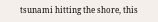tsunami hitting the shore, this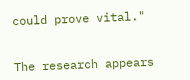could prove vital."


The research appears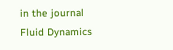in the journal Fluid Dynamics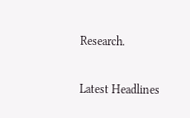Research.

Latest Headlines